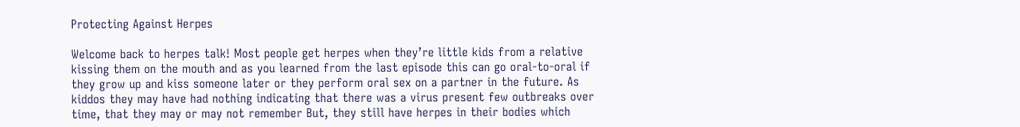Protecting Against Herpes

Welcome back to herpes talk! Most people get herpes when they’re little kids from a relative kissing them on the mouth and as you learned from the last episode this can go oral-to-oral if they grow up and kiss someone later or they perform oral sex on a partner in the future. As kiddos they may have had nothing indicating that there was a virus present few outbreaks over time, that they may or may not remember But, they still have herpes in their bodies which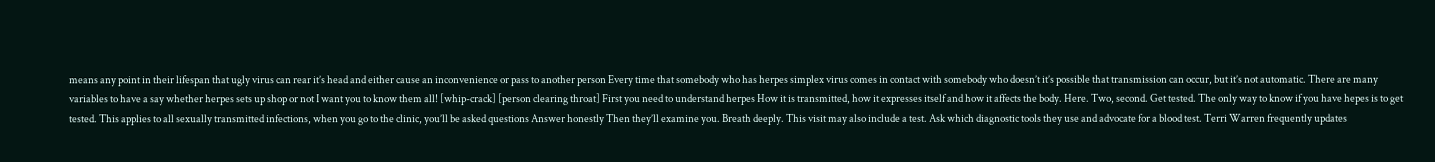means any point in their lifespan that ugly virus can rear it’s head and either cause an inconvenience or pass to another person Every time that somebody who has herpes simplex virus comes in contact with somebody who doesn’t it’s possible that transmission can occur, but it’s not automatic. There are many variables to have a say whether herpes sets up shop or not I want you to know them all! [whip-crack] [person clearing throat] First you need to understand herpes How it is transmitted, how it expresses itself and how it affects the body. Here. Two, second. Get tested. The only way to know if you have hepes is to get tested. This applies to all sexually transmitted infections, when you go to the clinic, you’ll be asked questions Answer honestly Then they’ll examine you. Breath deeply. This visit may also include a test. Ask which diagnostic tools they use and advocate for a blood test. Terri Warren frequently updates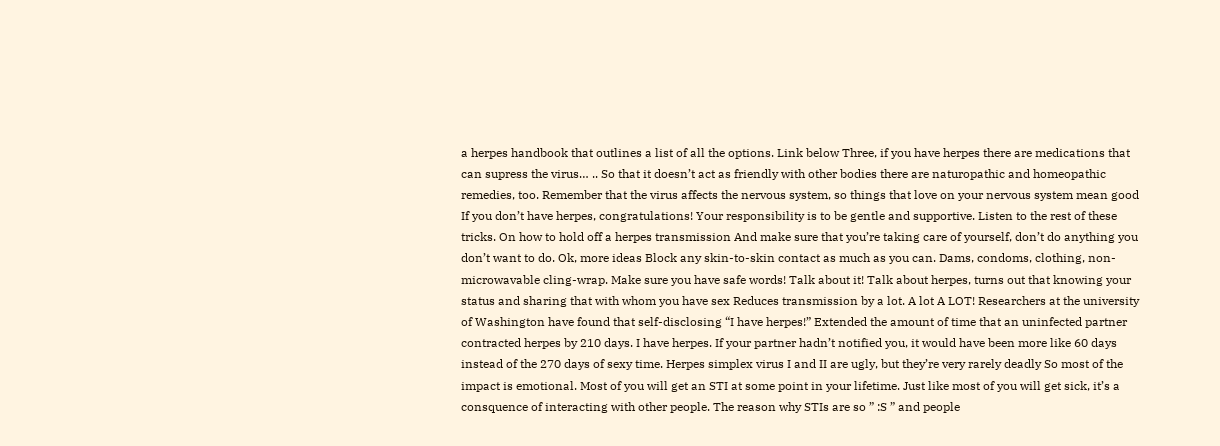a herpes handbook that outlines a list of all the options. Link below Three, if you have herpes there are medications that can supress the virus… .. So that it doesn’t act as friendly with other bodies there are naturopathic and homeopathic remedies, too. Remember that the virus affects the nervous system, so things that love on your nervous system mean good If you don’t have herpes, congratulations! Your responsibility is to be gentle and supportive. Listen to the rest of these tricks. On how to hold off a herpes transmission And make sure that you’re taking care of yourself, don’t do anything you don’t want to do. Ok, more ideas Block any skin-to-skin contact as much as you can. Dams, condoms, clothing, non-microwavable cling-wrap. Make sure you have safe words! Talk about it! Talk about herpes, turns out that knowing your status and sharing that with whom you have sex Reduces transmission by a lot. A lot A LOT! Researchers at the university of Washington have found that self-disclosing “I have herpes!” Extended the amount of time that an uninfected partner contracted herpes by 210 days. I have herpes. If your partner hadn’t notified you, it would have been more like 60 days instead of the 270 days of sexy time. Herpes simplex virus I and II are ugly, but they’re very rarely deadly So most of the impact is emotional. Most of you will get an STI at some point in your lifetime. Just like most of you will get sick, it’s a consquence of interacting with other people. The reason why STIs are so ” :S ” and people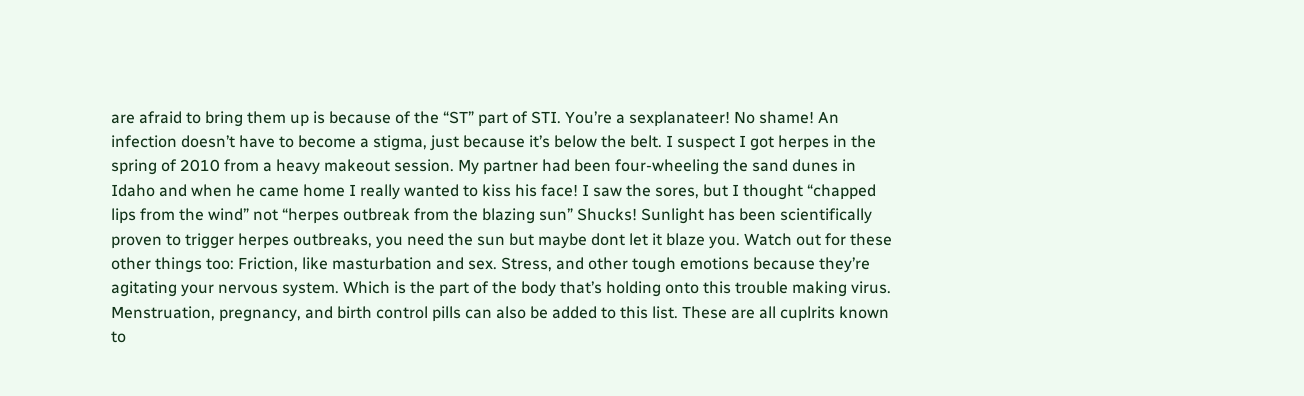are afraid to bring them up is because of the “ST” part of STI. You’re a sexplanateer! No shame! An infection doesn’t have to become a stigma, just because it’s below the belt. I suspect I got herpes in the spring of 2010 from a heavy makeout session. My partner had been four-wheeling the sand dunes in Idaho and when he came home I really wanted to kiss his face! I saw the sores, but I thought “chapped lips from the wind” not “herpes outbreak from the blazing sun” Shucks! Sunlight has been scientifically proven to trigger herpes outbreaks, you need the sun but maybe dont let it blaze you. Watch out for these other things too: Friction, like masturbation and sex. Stress, and other tough emotions because they’re agitating your nervous system. Which is the part of the body that’s holding onto this trouble making virus. Menstruation, pregnancy, and birth control pills can also be added to this list. These are all cuplrits known to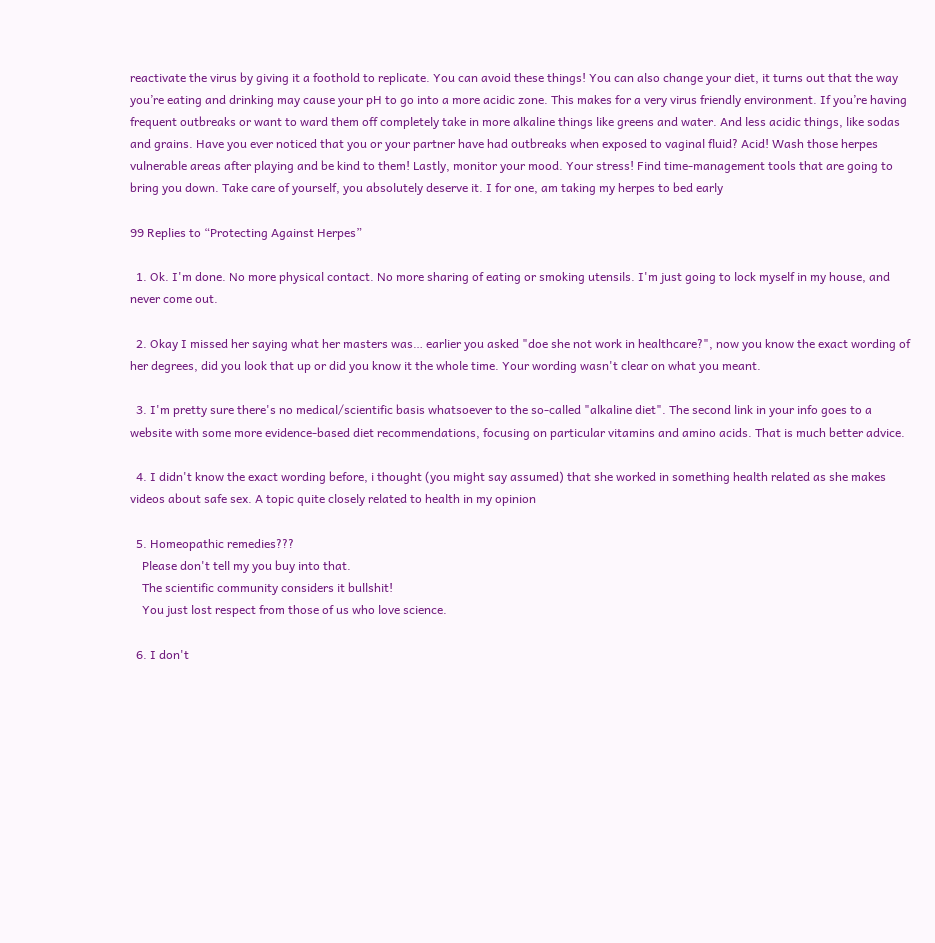reactivate the virus by giving it a foothold to replicate. You can avoid these things! You can also change your diet, it turns out that the way you’re eating and drinking may cause your pH to go into a more acidic zone. This makes for a very virus friendly environment. If you’re having frequent outbreaks or want to ward them off completely take in more alkaline things like greens and water. And less acidic things, like sodas and grains. Have you ever noticed that you or your partner have had outbreaks when exposed to vaginal fluid? Acid! Wash those herpes vulnerable areas after playing and be kind to them! Lastly, monitor your mood. Your stress! Find time-management tools that are going to bring you down. Take care of yourself, you absolutely deserve it. I for one, am taking my herpes to bed early

99 Replies to “Protecting Against Herpes”

  1. Ok. I'm done. No more physical contact. No more sharing of eating or smoking utensils. I'm just going to lock myself in my house, and never come out.

  2. Okay I missed her saying what her masters was… earlier you asked "doe she not work in healthcare?", now you know the exact wording of her degrees, did you look that up or did you know it the whole time. Your wording wasn't clear on what you meant.

  3. I'm pretty sure there's no medical/scientific basis whatsoever to the so-called "alkaline diet". The second link in your info goes to a website with some more evidence-based diet recommendations, focusing on particular vitamins and amino acids. That is much better advice.

  4. I didn't know the exact wording before, i thought (you might say assumed) that she worked in something health related as she makes videos about safe sex. A topic quite closely related to health in my opinion

  5. Homeopathic remedies???
    Please don't tell my you buy into that.
    The scientific community considers it bullshit!
    You just lost respect from those of us who love science.

  6. I don't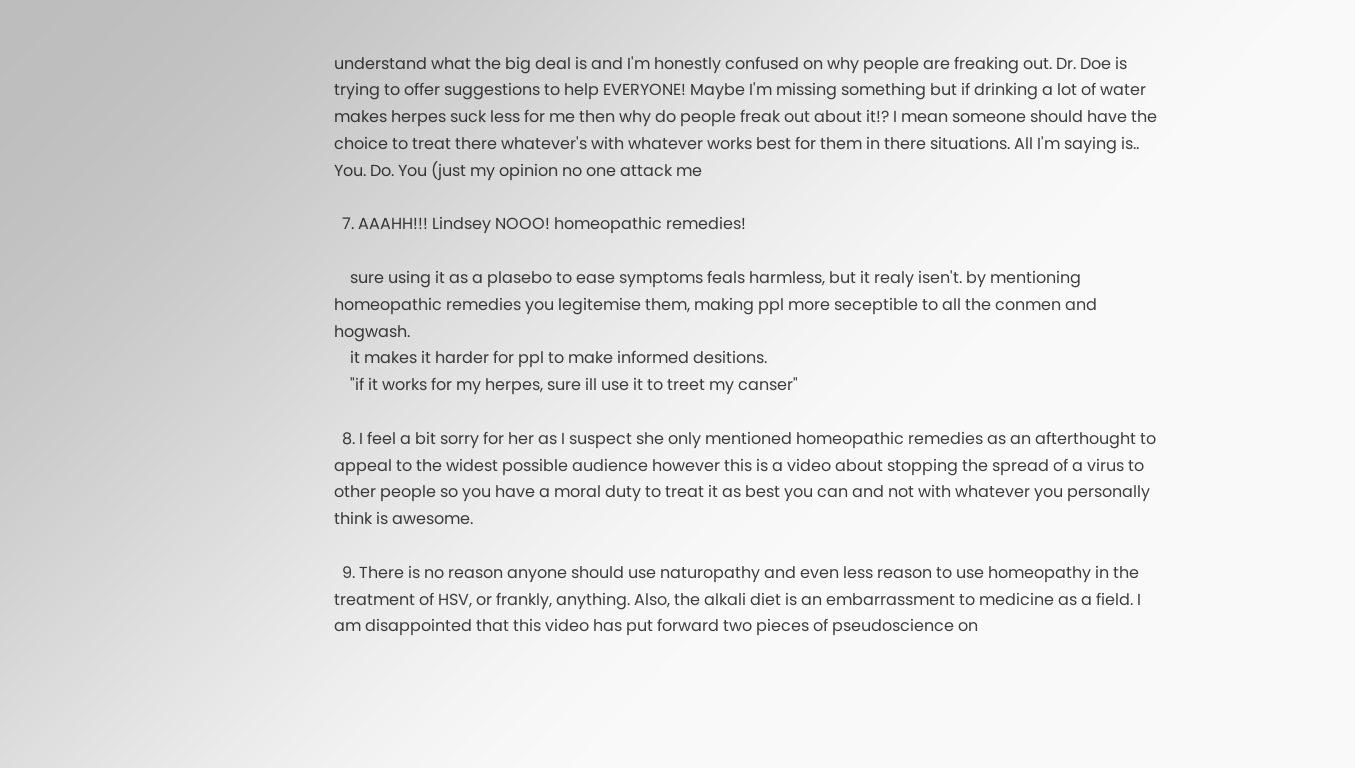understand what the big deal is and I'm honestly confused on why people are freaking out. Dr. Doe is trying to offer suggestions to help EVERYONE! Maybe I'm missing something but if drinking a lot of water makes herpes suck less for me then why do people freak out about it!? I mean someone should have the choice to treat there whatever's with whatever works best for them in there situations. All I'm saying is.. You. Do. You (just my opinion no one attack me

  7. AAAHH!!! Lindsey NOOO! homeopathic remedies!

    sure using it as a plasebo to ease symptoms feals harmless, but it realy isen't. by mentioning homeopathic remedies you legitemise them, making ppl more seceptible to all the conmen and hogwash.
    it makes it harder for ppl to make informed desitions.
    "if it works for my herpes, sure ill use it to treet my canser"

  8. I feel a bit sorry for her as I suspect she only mentioned homeopathic remedies as an afterthought to appeal to the widest possible audience however this is a video about stopping the spread of a virus to other people so you have a moral duty to treat it as best you can and not with whatever you personally think is awesome.

  9. There is no reason anyone should use naturopathy and even less reason to use homeopathy in the treatment of HSV, or frankly, anything. Also, the alkali diet is an embarrassment to medicine as a field. I am disappointed that this video has put forward two pieces of pseudoscience on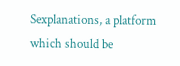Sexplanations, a platform which should be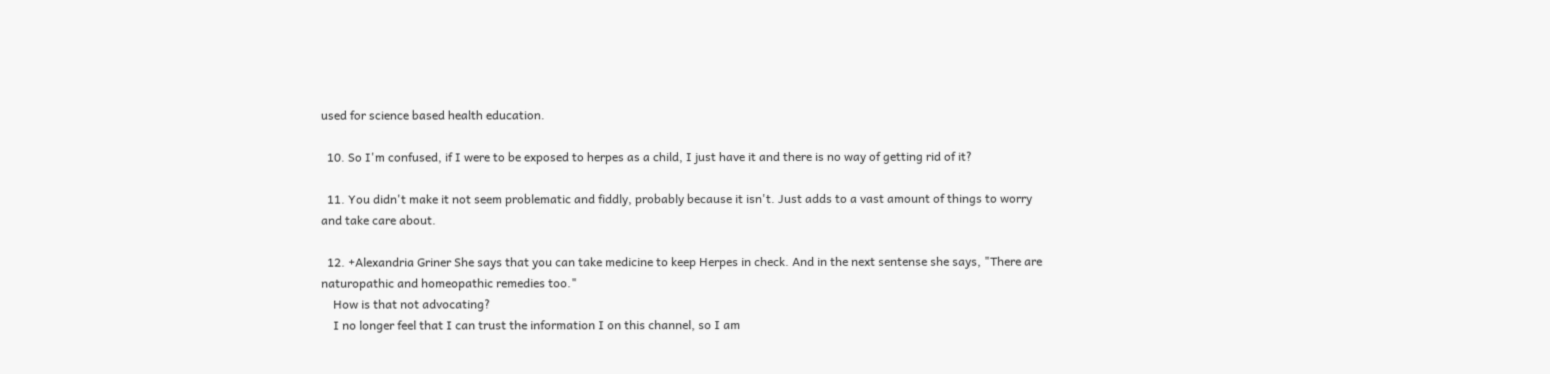used for science based health education.

  10. So I'm confused, if I were to be exposed to herpes as a child, I just have it and there is no way of getting rid of it?

  11. You didn't make it not seem problematic and fiddly, probably because it isn't. Just adds to a vast amount of things to worry and take care about.

  12. +Alexandria Griner She says that you can take medicine to keep Herpes in check. And in the next sentense she says, "There are naturopathic and homeopathic remedies too."
    How is that not advocating?
    I no longer feel that I can trust the information I on this channel, so I am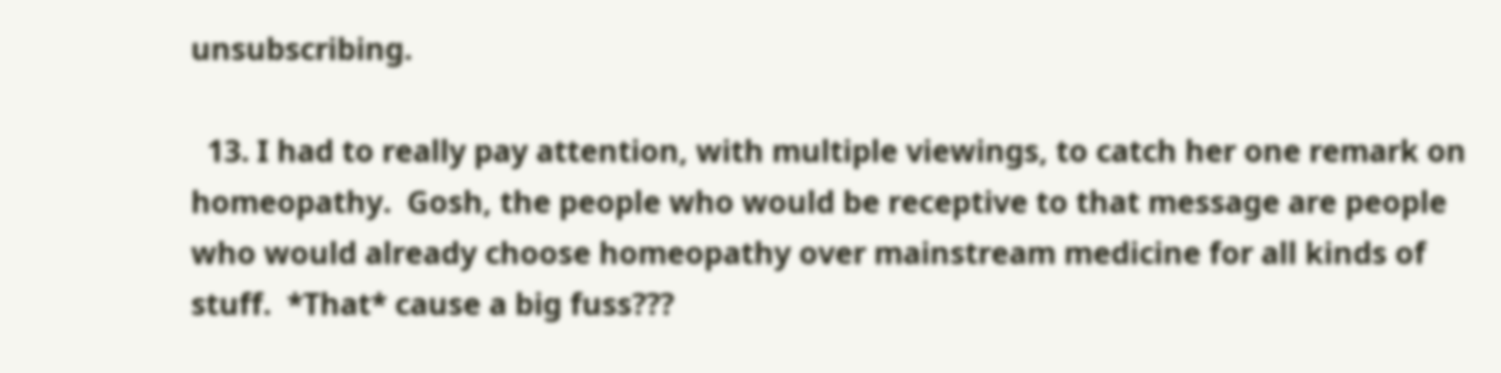unsubscribing.

  13. I had to really pay attention, with multiple viewings, to catch her one remark on homeopathy.  Gosh, the people who would be receptive to that message are people who would already choose homeopathy over mainstream medicine for all kinds of stuff.  *That* cause a big fuss???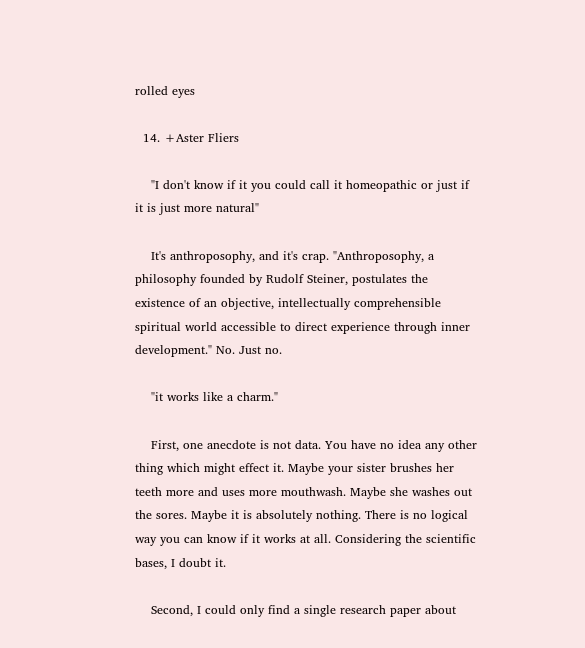rolled eyes

  14. +Aster Fliers

    "I don't know if it you could call it homeopathic or just if it is just more natural"

    It's anthroposophy, and it's crap. "Anthroposophy, a philosophy founded by Rudolf Steiner, postulates the existence of an objective, intellectually comprehensible spiritual world accessible to direct experience through inner development." No. Just no.

    "it works like a charm."

    First, one anecdote is not data. You have no idea any other thing which might effect it. Maybe your sister brushes her teeth more and uses more mouthwash. Maybe she washes out the sores. Maybe it is absolutely nothing. There is no logical way you can know if it works at all. Considering the scientific bases, I doubt it.

    Second, I could only find a single research paper about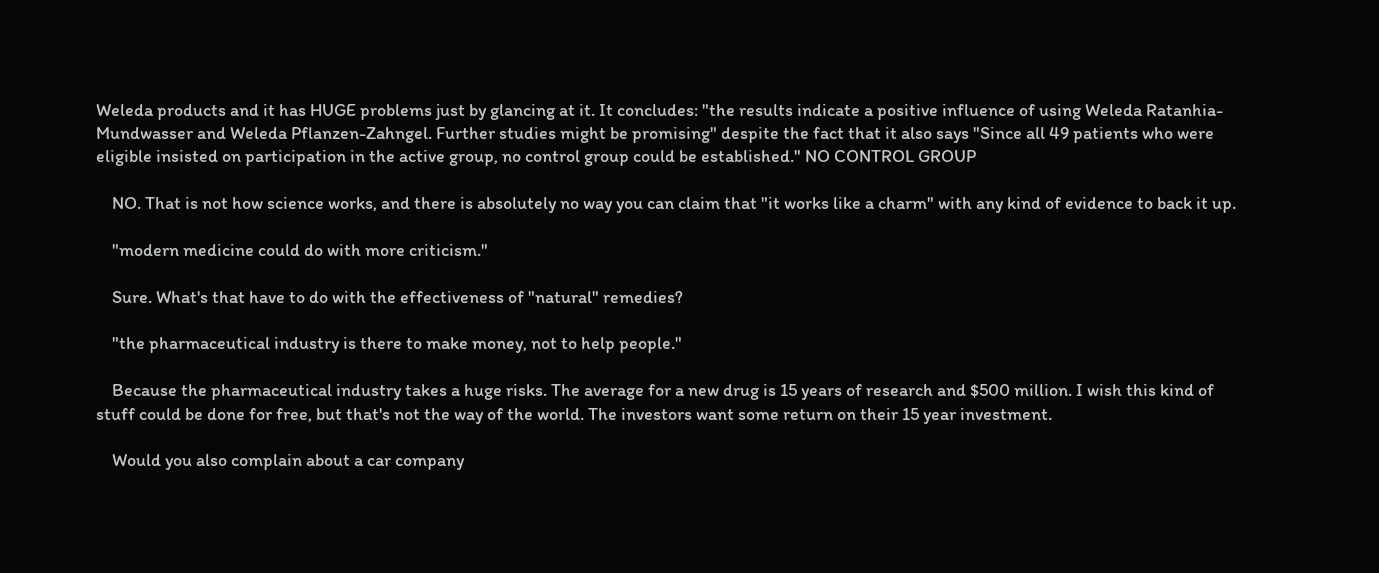Weleda products and it has HUGE problems just by glancing at it. It concludes: "the results indicate a positive influence of using Weleda Ratanhia-Mundwasser and Weleda Pflanzen-Zahngel. Further studies might be promising" despite the fact that it also says "Since all 49 patients who were eligible insisted on participation in the active group, no control group could be established." NO CONTROL GROUP

    NO. That is not how science works, and there is absolutely no way you can claim that "it works like a charm" with any kind of evidence to back it up.

    "modern medicine could do with more criticism."

    Sure. What's that have to do with the effectiveness of "natural" remedies?

    "the pharmaceutical industry is there to make money, not to help people."

    Because the pharmaceutical industry takes a huge risks. The average for a new drug is 15 years of research and $500 million. I wish this kind of stuff could be done for free, but that's not the way of the world. The investors want some return on their 15 year investment.

    Would you also complain about a car company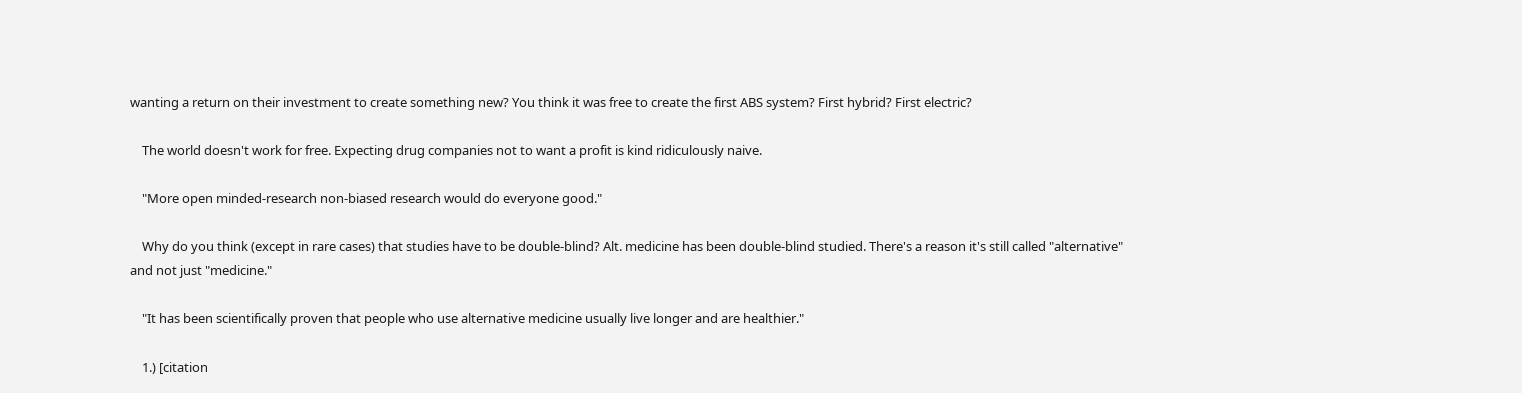wanting a return on their investment to create something new? You think it was free to create the first ABS system? First hybrid? First electric?

    The world doesn't work for free. Expecting drug companies not to want a profit is kind ridiculously naive.

    "More open minded-research non-biased research would do everyone good."

    Why do you think (except in rare cases) that studies have to be double-blind? Alt. medicine has been double-blind studied. There's a reason it's still called "alternative" and not just "medicine."

    "It has been scientifically proven that people who use alternative medicine usually live longer and are healthier."

    1.) [citation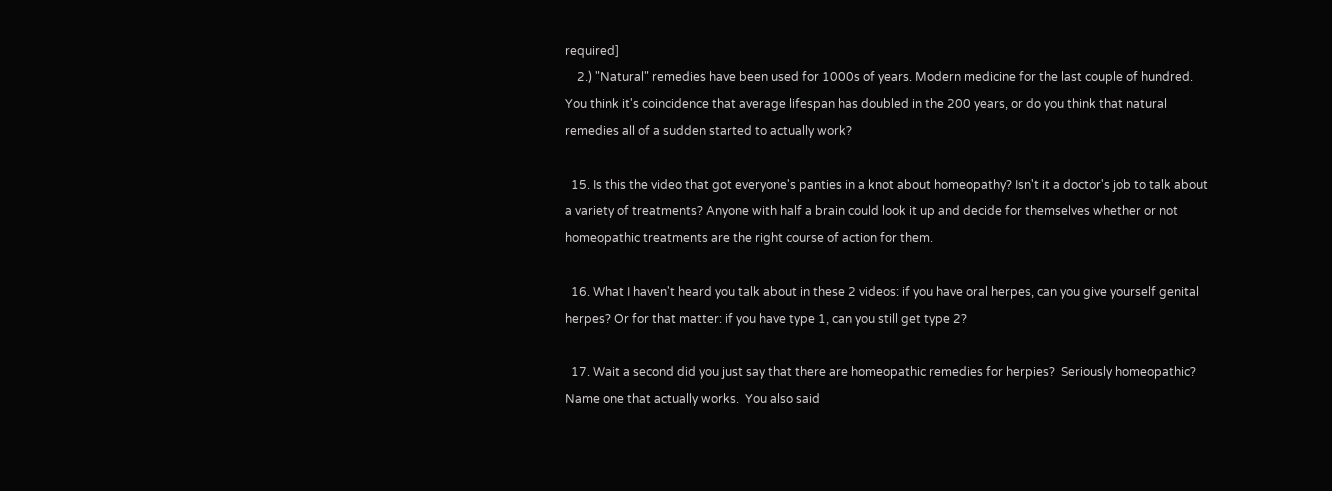required]
    2.) "Natural" remedies have been used for 1000s of years. Modern medicine for the last couple of hundred. You think it's coincidence that average lifespan has doubled in the 200 years, or do you think that natural remedies all of a sudden started to actually work?

  15. Is this the video that got everyone's panties in a knot about homeopathy? Isn't it a doctor's job to talk about a variety of treatments? Anyone with half a brain could look it up and decide for themselves whether or not homeopathic treatments are the right course of action for them.

  16. What I haven't heard you talk about in these 2 videos: if you have oral herpes, can you give yourself genital herpes? Or for that matter: if you have type 1, can you still get type 2?

  17. Wait a second did you just say that there are homeopathic remedies for herpies?  Seriously homeopathic?  Name one that actually works.  You also said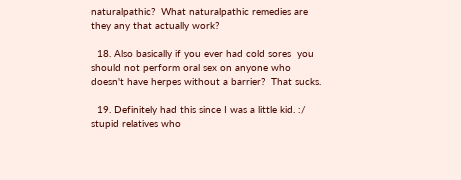naturalpathic?  What naturalpathic remedies are they any that actually work?

  18. Also basically if you ever had cold sores  you should not perform oral sex on anyone who doesn't have herpes without a barrier?  That sucks.

  19. Definitely had this since I was a little kid. :/ stupid relatives who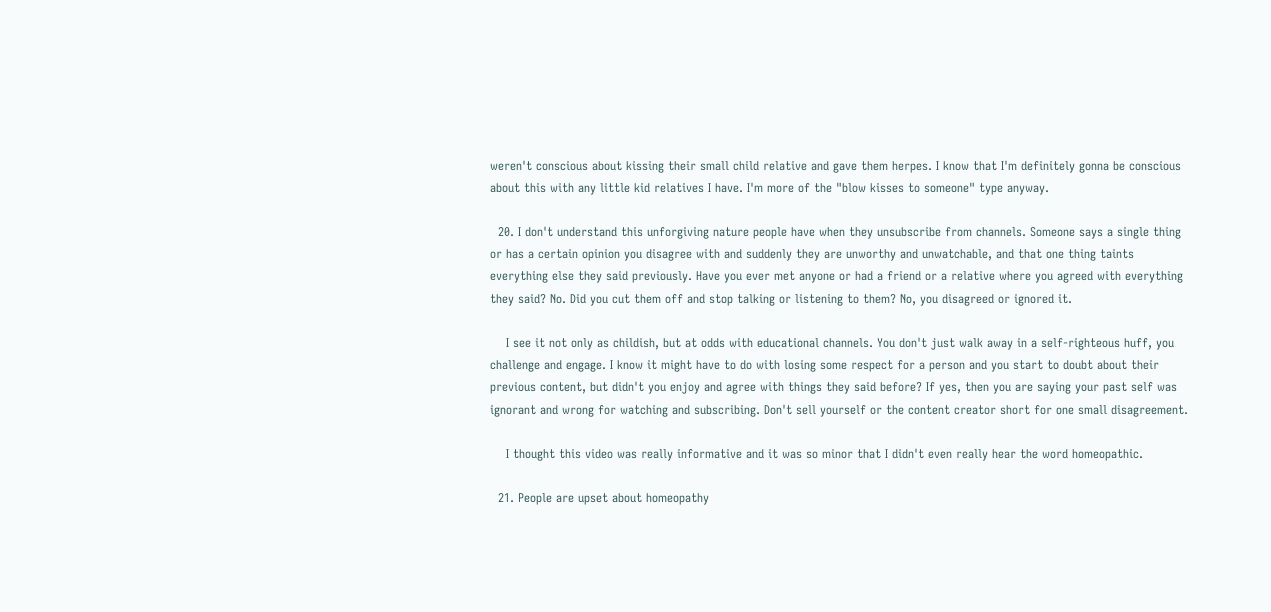weren't conscious about kissing their small child relative and gave them herpes. I know that I'm definitely gonna be conscious about this with any little kid relatives I have. I'm more of the "blow kisses to someone" type anyway.

  20. I don't understand this unforgiving nature people have when they unsubscribe from channels. Someone says a single thing or has a certain opinion you disagree with and suddenly they are unworthy and unwatchable, and that one thing taints everything else they said previously. Have you ever met anyone or had a friend or a relative where you agreed with everything they said? No. Did you cut them off and stop talking or listening to them? No, you disagreed or ignored it.

    I see it not only as childish, but at odds with educational channels. You don't just walk away in a self-righteous huff, you challenge and engage. I know it might have to do with losing some respect for a person and you start to doubt about their previous content, but didn't you enjoy and agree with things they said before? If yes, then you are saying your past self was ignorant and wrong for watching and subscribing. Don't sell yourself or the content creator short for one small disagreement.

    I thought this video was really informative and it was so minor that I didn't even really hear the word homeopathic.

  21. People are upset about homeopathy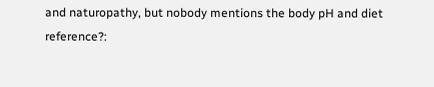and naturopathy, but nobody mentions the body pH and diet reference?: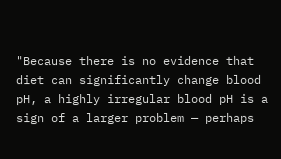"Because there is no evidence that diet can significantly change blood pH, a highly irregular blood pH is a sign of a larger problem — perhaps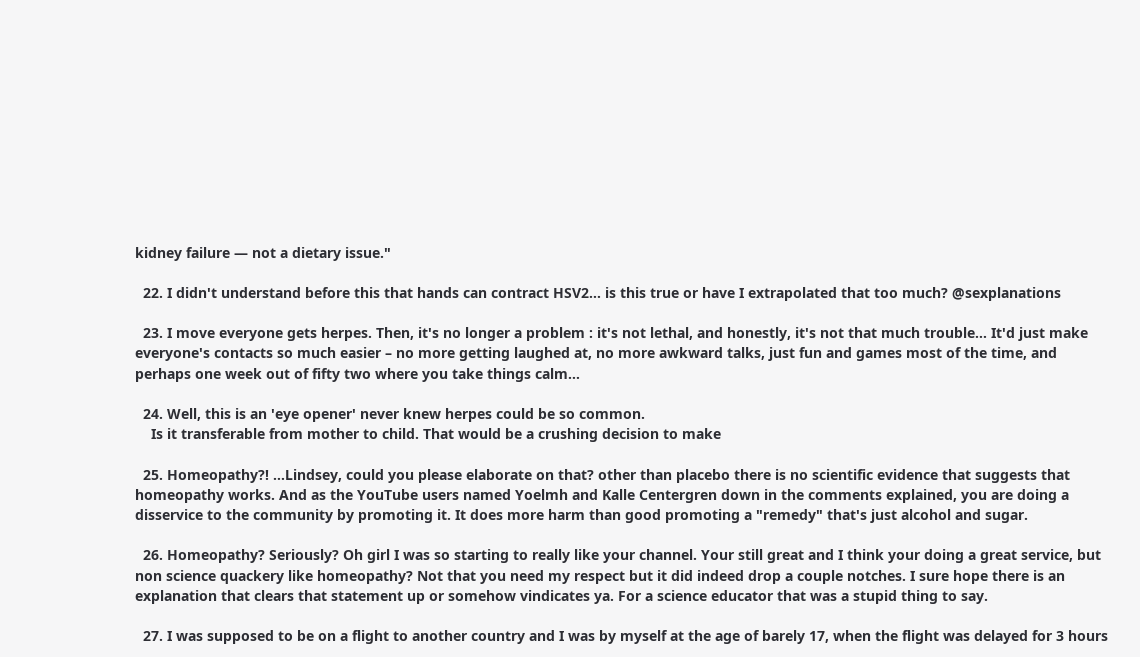kidney failure — not a dietary issue."

  22. I didn't understand before this that hands can contract HSV2… is this true or have I extrapolated that too much? @sexplanations

  23. I move everyone gets herpes. Then, it's no longer a problem : it's not lethal, and honestly, it's not that much trouble… It'd just make everyone's contacts so much easier – no more getting laughed at, no more awkward talks, just fun and games most of the time, and perhaps one week out of fifty two where you take things calm…

  24. Well, this is an 'eye opener' never knew herpes could be so common.
    Is it transferable from mother to child. That would be a crushing decision to make

  25. Homeopathy?! …Lindsey, could you please elaborate on that? other than placebo there is no scientific evidence that suggests that homeopathy works. And as the YouTube users named Yoelmh and Kalle Centergren down in the comments explained, you are doing a disservice to the community by promoting it. It does more harm than good promoting a "remedy" that's just alcohol and sugar.

  26. Homeopathy? Seriously? Oh girl I was so starting to really like your channel. Your still great and I think your doing a great service, but non science quackery like homeopathy? Not that you need my respect but it did indeed drop a couple notches. I sure hope there is an explanation that clears that statement up or somehow vindicates ya. For a science educator that was a stupid thing to say.

  27. I was supposed to be on a flight to another country and I was by myself at the age of barely 17, when the flight was delayed for 3 hours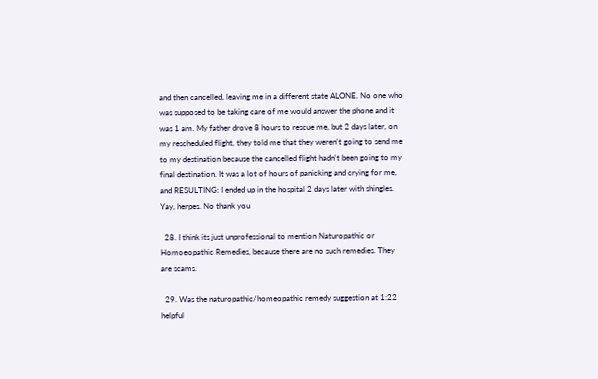and then cancelled, leaving me in a different state ALONE. No one who was supposed to be taking care of me would answer the phone and it was 1 am. My father drove 8 hours to rescue me, but 2 days later, on my rescheduled flight, they told me that they weren't going to send me to my destination because the cancelled flight hadn't been going to my final destination. It was a lot of hours of panicking and crying for me, and RESULTING: I ended up in the hospital 2 days later with shingles. Yay, herpes. No thank you

  28. I think its just unprofessional to mention Naturopathic or Homoeopathic Remedies, because there are no such remedies. They are scams.

  29. Was the naturopathic/homeopathic remedy suggestion at 1:22 helpful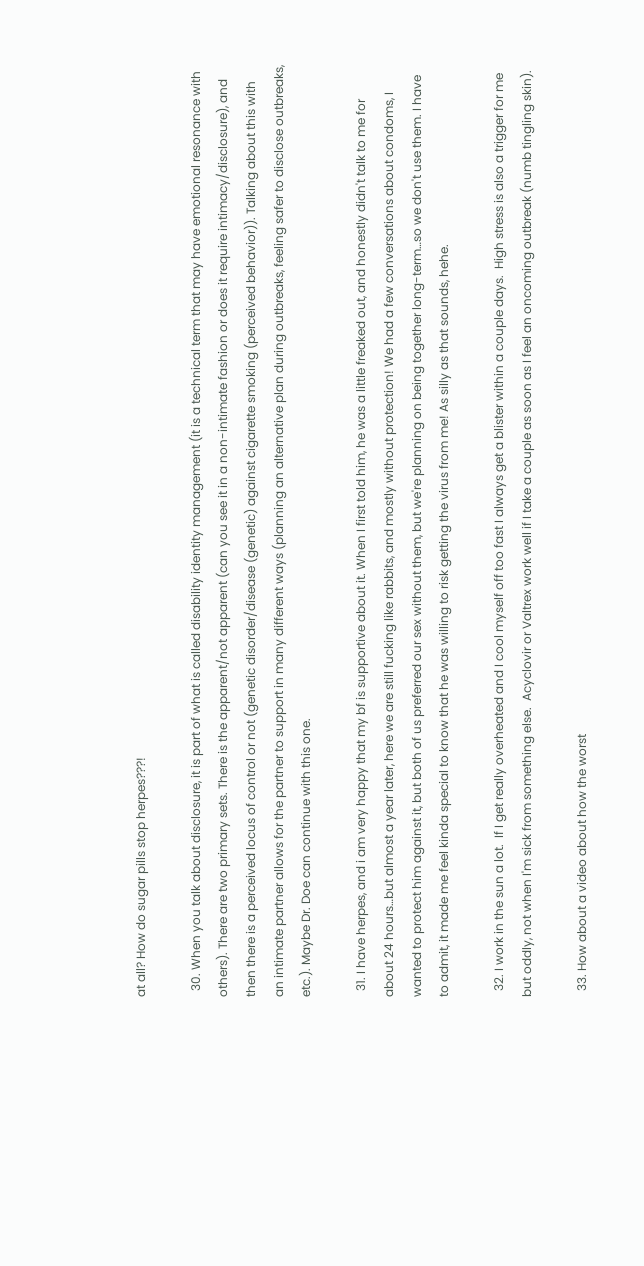at all? How do sugar pills stop herpes???!

  30. When you talk about disclosure, it is part of what is called disability identity management (it is a technical term that may have emotional resonance with others). There are two primary sets. There is the apparent/not apparent (can you see it in a non-intimate fashion or does it require intimacy/disclosure), and then there is a perceived locus of control or not (genetic disorder/disease (genetic) against cigarette smoking (perceived behavior)). Talking about this with an intimate partner allows for the partner to support in many different ways (planning an alternative plan during outbreaks, feeling safer to disclose outbreaks, etc.). Maybe Dr. Doe can continue with this one.

  31. I have herpes, and i am very happy that my bf is supportive about it. When I first told him, he was a little freaked out, and honestly didn't talk to me for about 24 hours…but almost a year later, here we are still fucking like rabbits, and mostly without protection! We had a few conversations about condoms, I wanted to protect him against it, but both of us preferred our sex without them, but we're planning on being together long-term…so we don't use them. I have to admit, it made me feel kinda special to know that he was willing to risk getting the virus from me! As silly as that sounds, hehe.

  32. I work in the sun a lot.  If I get really overheated and I cool myself off too fast I always get a blister within a couple days.  High stress is also a trigger for me but oddly, not when I'm sick from something else.  Acyclovir or Valtrex work well if I take a couple as soon as I feel an oncoming outbreak (numb tingling skin).

  33. How about a video about how the worst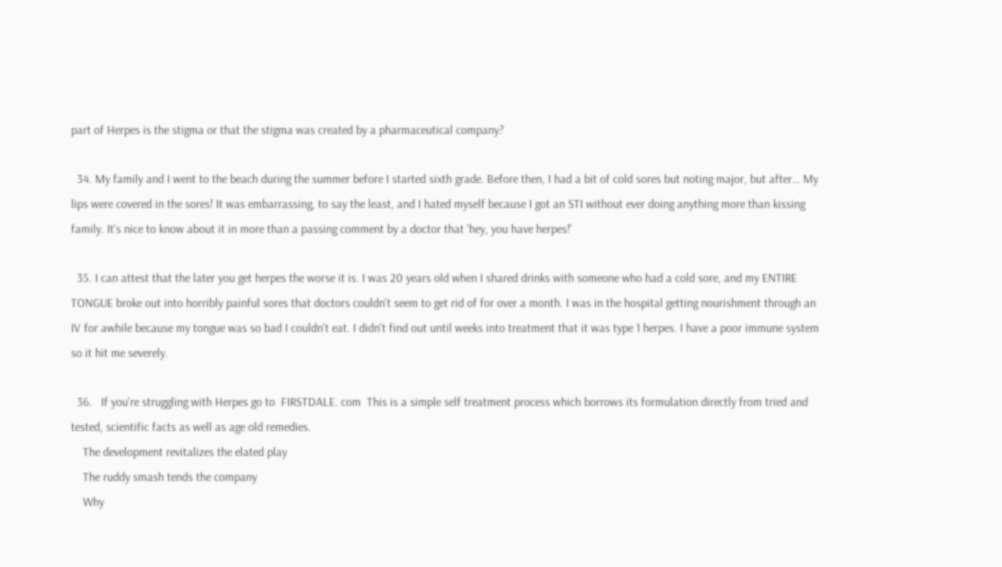part of Herpes is the stigma or that the stigma was created by a pharmaceutical company?

  34. My family and I went to the beach during the summer before I started sixth grade. Before then, I had a bit of cold sores but noting major, but after… My lips were covered in the sores! It was embarrassing, to say the least, and I hated myself because I got an STI without ever doing anything more than kissing family. It's nice to know about it in more than a passing comment by a doctor that 'hey, you have herpes!'

  35. I can attest that the later you get herpes the worse it is. I was 20 years old when I shared drinks with someone who had a cold sore, and my ENTIRE TONGUE broke out into horribly painful sores that doctors couldn't seem to get rid of for over a month. I was in the hospital getting nourishment through an IV for awhile because my tongue was so bad I couldn't eat. I didn't find out until weeks into treatment that it was type 1 herpes. I have a poor immune system so it hit me severely.

  36.   If you’re struggling with Herpes go to  FIRSTDALE. com  This is a simple self treatment process which borrows its formulation directly from tried and tested, scientific facts as well as age old remedies.
    The development revitalizes the elated play
    The ruddy smash tends the company
    Why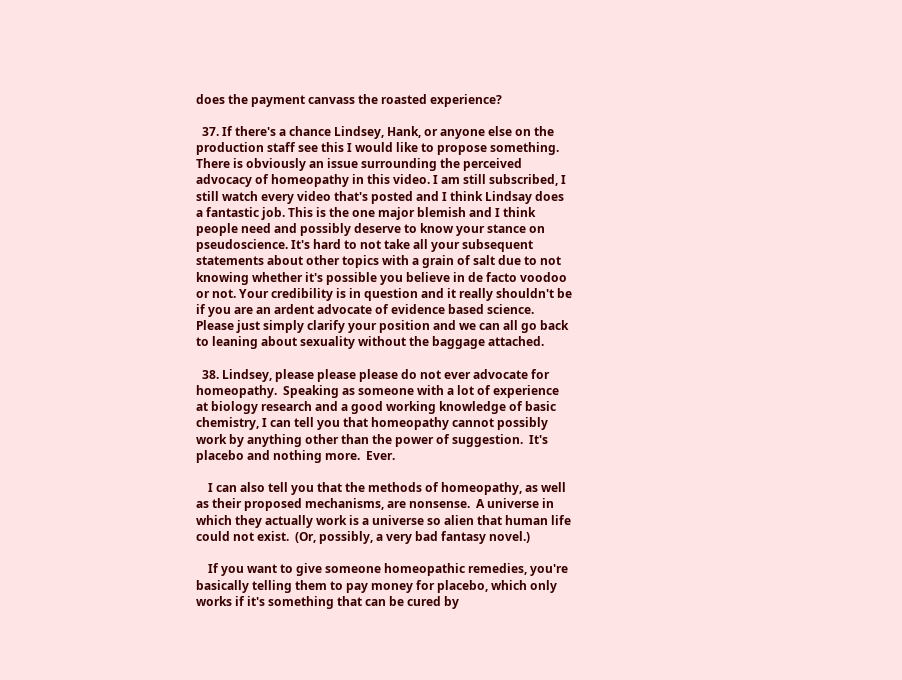does the payment canvass the roasted experience?

  37. If there's a chance Lindsey, Hank, or anyone else on the production staff see this I would like to propose something. There is obviously an issue surrounding the perceived advocacy of homeopathy in this video. I am still subscribed, I still watch every video that's posted and I think Lindsay does a fantastic job. This is the one major blemish and I think people need and possibly deserve to know your stance on pseudoscience. It's hard to not take all your subsequent statements about other topics with a grain of salt due to not knowing whether it's possible you believe in de facto voodoo or not. Your credibility is in question and it really shouldn't be if you are an ardent advocate of evidence based science. Please just simply clarify your position and we can all go back to leaning about sexuality without the baggage attached.

  38. Lindsey, please please please do not ever advocate for homeopathy.  Speaking as someone with a lot of experience at biology research and a good working knowledge of basic chemistry, I can tell you that homeopathy cannot possibly work by anything other than the power of suggestion.  It's placebo and nothing more.  Ever.

    I can also tell you that the methods of homeopathy, as well as their proposed mechanisms, are nonsense.  A universe in which they actually work is a universe so alien that human life could not exist.  (Or, possibly, a very bad fantasy novel.)

    If you want to give someone homeopathic remedies, you're basically telling them to pay money for placebo, which only works if it's something that can be cured by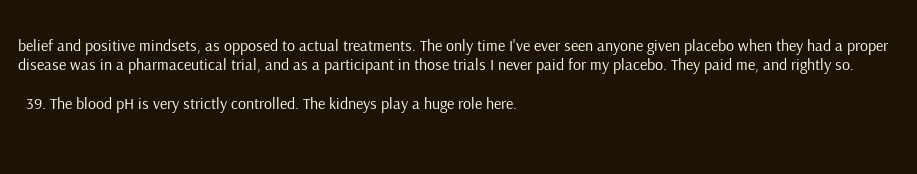belief and positive mindsets, as opposed to actual treatments. The only time I've ever seen anyone given placebo when they had a proper disease was in a pharmaceutical trial, and as a participant in those trials I never paid for my placebo. They paid me, and rightly so.

  39. The blood pH is very strictly controlled. The kidneys play a huge role here.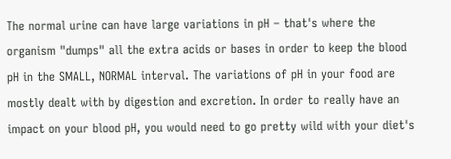The normal urine can have large variations in pH – that's where the organism "dumps" all the extra acids or bases in order to keep the blood pH in the SMALL, NORMAL interval. The variations of pH in your food are mostly dealt with by digestion and excretion. In order to really have an impact on your blood pH, you would need to go pretty wild with your diet's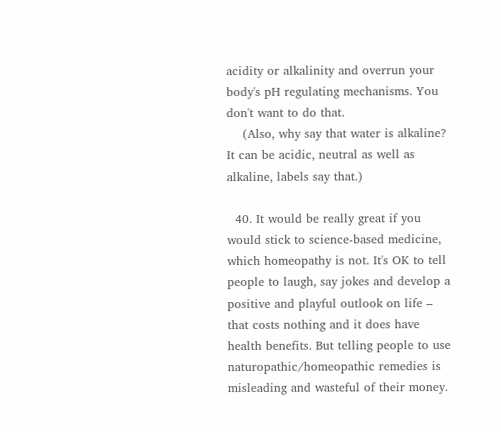acidity or alkalinity and overrun your body's pH regulating mechanisms. You don't want to do that.
    (Also, why say that water is alkaline? It can be acidic, neutral as well as alkaline, labels say that.)

  40. It would be really great if you would stick to science-based medicine, which homeopathy is not. It's OK to tell people to laugh, say jokes and develop a positive and playful outlook on life – that costs nothing and it does have health benefits. But telling people to use naturopathic/homeopathic remedies is misleading and wasteful of their money.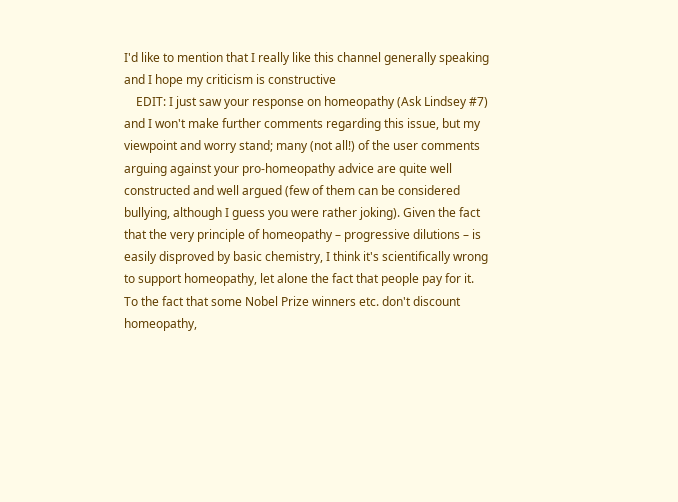I'd like to mention that I really like this channel generally speaking and I hope my criticism is constructive
    EDIT: I just saw your response on homeopathy (Ask Lindsey #7) and I won't make further comments regarding this issue, but my viewpoint and worry stand; many (not all!) of the user comments arguing against your pro-homeopathy advice are quite well constructed and well argued (few of them can be considered bullying, although I guess you were rather joking). Given the fact that the very principle of homeopathy – progressive dilutions – is easily disproved by basic chemistry, I think it's scientifically wrong to support homeopathy, let alone the fact that people pay for it. To the fact that some Nobel Prize winners etc. don't discount homeopathy,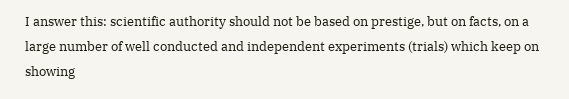I answer this: scientific authority should not be based on prestige, but on facts, on a large number of well conducted and independent experiments (trials) which keep on showing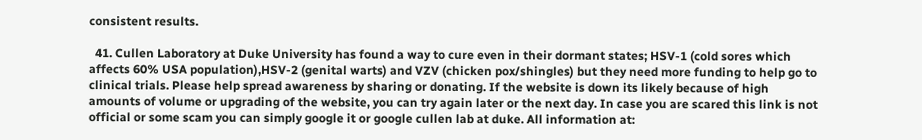consistent results.

  41. Cullen Laboratory at Duke University has found a way to cure even in their dormant states; HSV-1 (cold sores which affects 60% USA population),HSV-2 (genital warts) and VZV (chicken pox/shingles) but they need more funding to help go to clinical trials. Please help spread awareness by sharing or donating. If the website is down its likely because of high amounts of volume or upgrading of the website, you can try again later or the next day. In case you are scared this link is not official or some scam you can simply google it or google cullen lab at duke. All information at: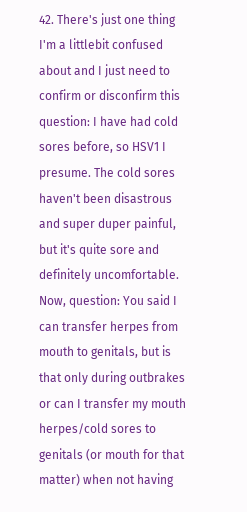42. There's just one thing I'm a littlebit confused about and I just need to confirm or disconfirm this question: I have had cold sores before, so HSV1 I presume. The cold sores haven't been disastrous and super duper painful, but it's quite sore and definitely uncomfortable. Now, question: You said I can transfer herpes from mouth to genitals, but is that only during outbrakes or can I transfer my mouth herpes/cold sores to genitals (or mouth for that matter) when not having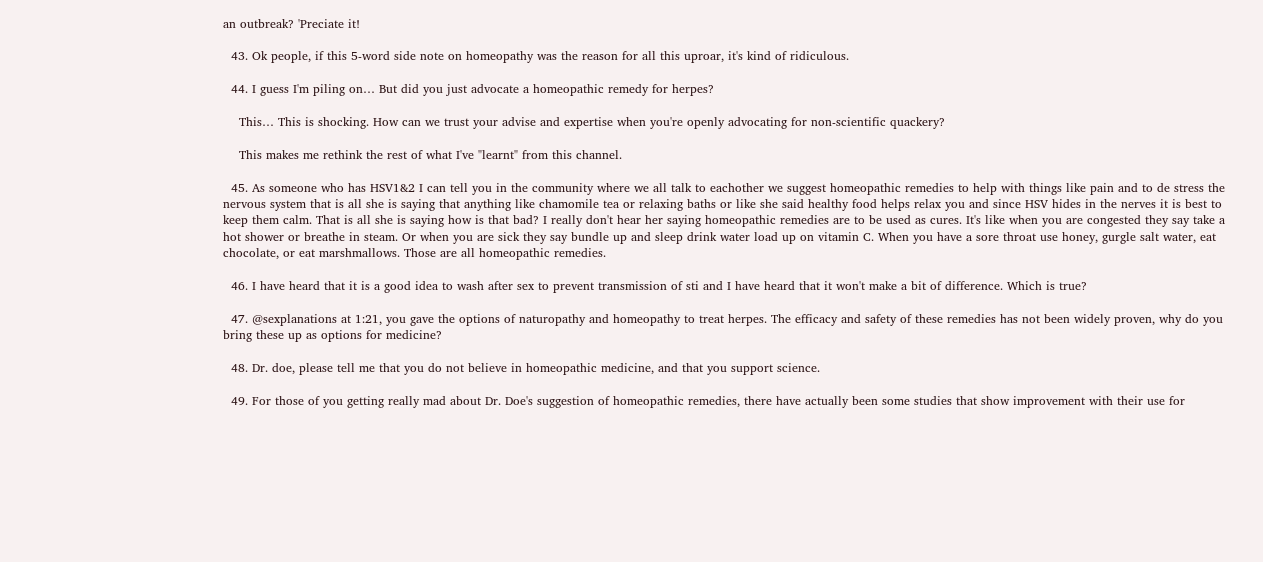an outbreak? 'Preciate it!

  43. Ok people, if this 5-word side note on homeopathy was the reason for all this uproar, it's kind of ridiculous.

  44. I guess I'm piling on… But did you just advocate a homeopathic remedy for herpes?

    This… This is shocking. How can we trust your advise and expertise when you're openly advocating for non-scientific quackery?

    This makes me rethink the rest of what I've "learnt" from this channel.

  45. As someone who has HSV1&2 I can tell you in the community where we all talk to eachother we suggest homeopathic remedies to help with things like pain and to de stress the nervous system that is all she is saying that anything like chamomile tea or relaxing baths or like she said healthy food helps relax you and since HSV hides in the nerves it is best to keep them calm. That is all she is saying how is that bad? I really don't hear her saying homeopathic remedies are to be used as cures. It's like when you are congested they say take a hot shower or breathe in steam. Or when you are sick they say bundle up and sleep drink water load up on vitamin C. When you have a sore throat use honey, gurgle salt water, eat chocolate, or eat marshmallows. Those are all homeopathic remedies.

  46. I have heard that it is a good idea to wash after sex to prevent transmission of sti and I have heard that it won't make a bit of difference. Which is true?

  47. @sexplanations at 1:21, you gave the options of naturopathy and homeopathy to treat herpes. The efficacy and safety of these remedies has not been widely proven, why do you bring these up as options for medicine?

  48. Dr. doe, please tell me that you do not believe in homeopathic medicine, and that you support science.

  49. For those of you getting really mad about Dr. Doe's suggestion of homeopathic remedies, there have actually been some studies that show improvement with their use for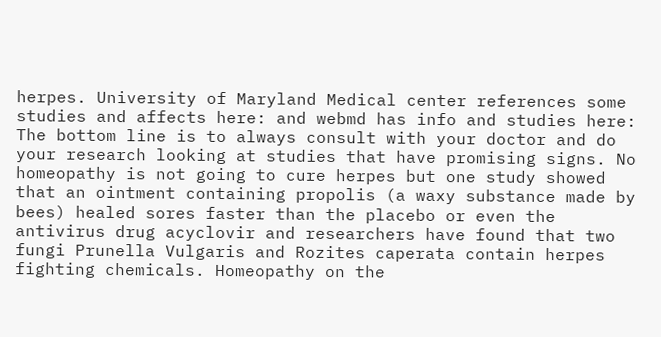herpes. University of Maryland Medical center references some studies and affects here: and webmd has info and studies here: The bottom line is to always consult with your doctor and do your research looking at studies that have promising signs. No homeopathy is not going to cure herpes but one study showed that an ointment containing propolis (a waxy substance made by bees) healed sores faster than the placebo or even the antivirus drug acyclovir and researchers have found that two fungi Prunella Vulgaris and Rozites caperata contain herpes fighting chemicals. Homeopathy on the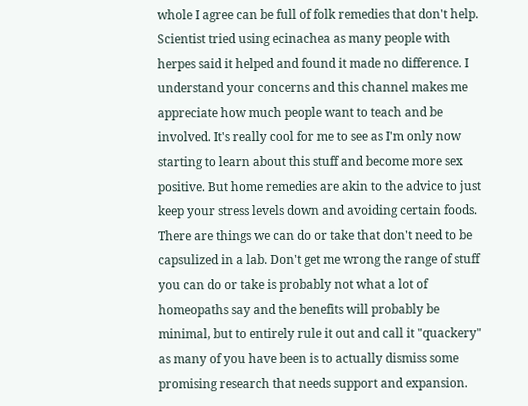whole I agree can be full of folk remedies that don't help. Scientist tried using ecinachea as many people with herpes said it helped and found it made no difference. I understand your concerns and this channel makes me appreciate how much people want to teach and be involved. It's really cool for me to see as I'm only now starting to learn about this stuff and become more sex positive. But home remedies are akin to the advice to just keep your stress levels down and avoiding certain foods. There are things we can do or take that don't need to be capsulized in a lab. Don't get me wrong the range of stuff you can do or take is probably not what a lot of homeopaths say and the benefits will probably be minimal, but to entirely rule it out and call it "quackery" as many of you have been is to actually dismiss some promising research that needs support and expansion.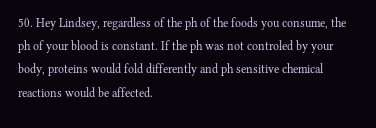50. Hey Lindsey, regardless of the ph of the foods you consume, the ph of your blood is constant. If the ph was not controled by your body, proteins would fold differently and ph sensitive chemical reactions would be affected.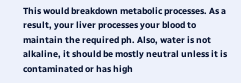This would breakdown metabolic processes. As a result, your liver processes your blood to maintain the required ph. Also, water is not alkaline, it should be mostly neutral unless it is contaminated or has high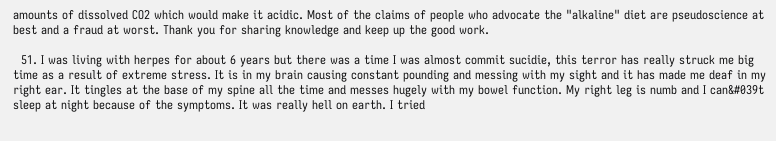amounts of dissolved CO2 which would make it acidic. Most of the claims of people who advocate the "alkaline" diet are pseudoscience at best and a fraud at worst. Thank you for sharing knowledge and keep up the good work.

  51. I was living with herpes for about 6 years but there was a time I was almost commit sucidie, this terror has really struck me big time as a result of extreme stress. It is in my brain causing constant pounding and messing with my sight and it has made me deaf in my right ear. It tingles at the base of my spine all the time and messes hugely with my bowel function. My right leg is numb and I can&#039t sleep at night because of the symptoms. It was really hell on earth. I tried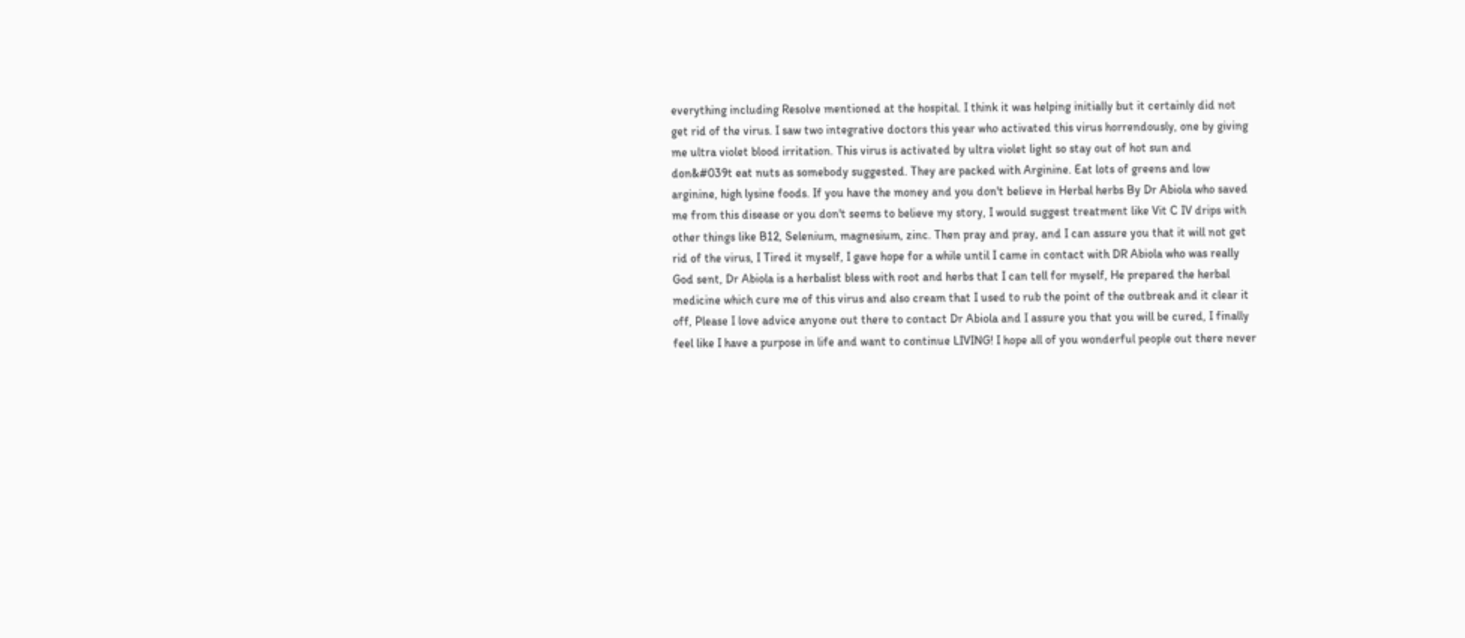everything including Resolve mentioned at the hospital. I think it was helping initially but it certainly did not get rid of the virus. I saw two integrative doctors this year who activated this virus horrendously, one by giving me ultra violet blood irritation. This virus is activated by ultra violet light so stay out of hot sun and don&#039t eat nuts as somebody suggested. They are packed with Arginine. Eat lots of greens and low arginine, high lysine foods. If you have the money and you don't believe in Herbal herbs By Dr Abiola who saved me from this disease or you don't seems to believe my story, I would suggest treatment like Vit C IV drips with other things like B12, Selenium, magnesium, zinc. Then pray and pray, and I can assure you that it will not get rid of the virus, I Tired it myself, I gave hope for a while until I came in contact with DR Abiola who was really God sent, Dr Abiola is a herbalist bless with root and herbs that I can tell for myself, He prepared the herbal medicine which cure me of this virus and also cream that I used to rub the point of the outbreak and it clear it off, Please I love advice anyone out there to contact Dr Abiola and I assure you that you will be cured, I finally feel like I have a purpose in life and want to continue LIVING! I hope all of you wonderful people out there never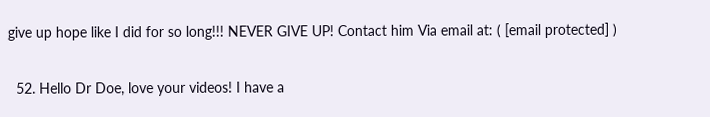give up hope like I did for so long!!! NEVER GIVE UP! Contact him Via email at: ( [email protected] )

  52. Hello Dr Doe, love your videos! I have a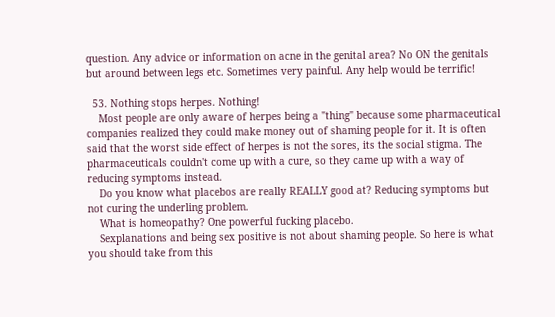question. Any advice or information on acne in the genital area? No ON the genitals but around between legs etc. Sometimes very painful. Any help would be terrific!

  53. Nothing stops herpes. Nothing!
    Most people are only aware of herpes being a "thing" because some pharmaceutical companies realized they could make money out of shaming people for it. It is often said that the worst side effect of herpes is not the sores, its the social stigma. The pharmaceuticals couldn't come up with a cure, so they came up with a way of reducing symptoms instead.
    Do you know what placebos are really REALLY good at? Reducing symptoms but not curing the underling problem.
    What is homeopathy? One powerful fucking placebo.
    Sexplanations and being sex positive is not about shaming people. So here is what you should take from this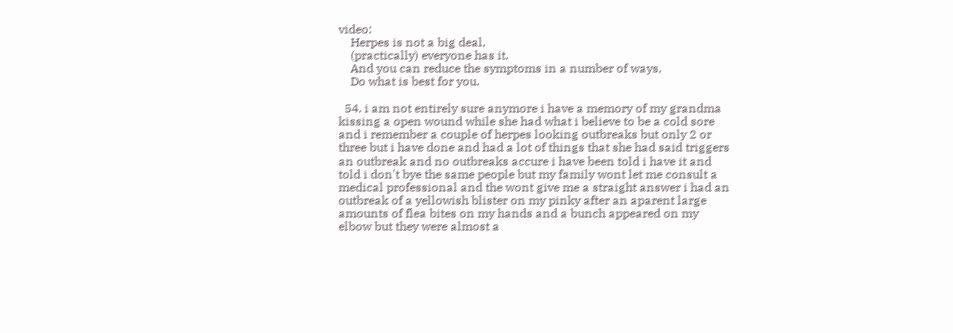video:
    Herpes is not a big deal,
    (practically) everyone has it.
    And you can reduce the symptoms in a number of ways,
    Do what is best for you.

  54. i am not entirely sure anymore i have a memory of my grandma kissing a open wound while she had what i believe to be a cold sore and i remember a couple of herpes looking outbreaks but only 2 or three but i have done and had a lot of things that she had said triggers an outbreak and no outbreaks accure i have been told i have it and told i don't bye the same people but my family wont let me consult a medical professional and the wont give me a straight answer i had an outbreak of a yellowish blister on my pinky after an aparent large amounts of flea bites on my hands and a bunch appeared on my elbow but they were almost a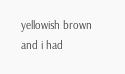yellowish brown and i had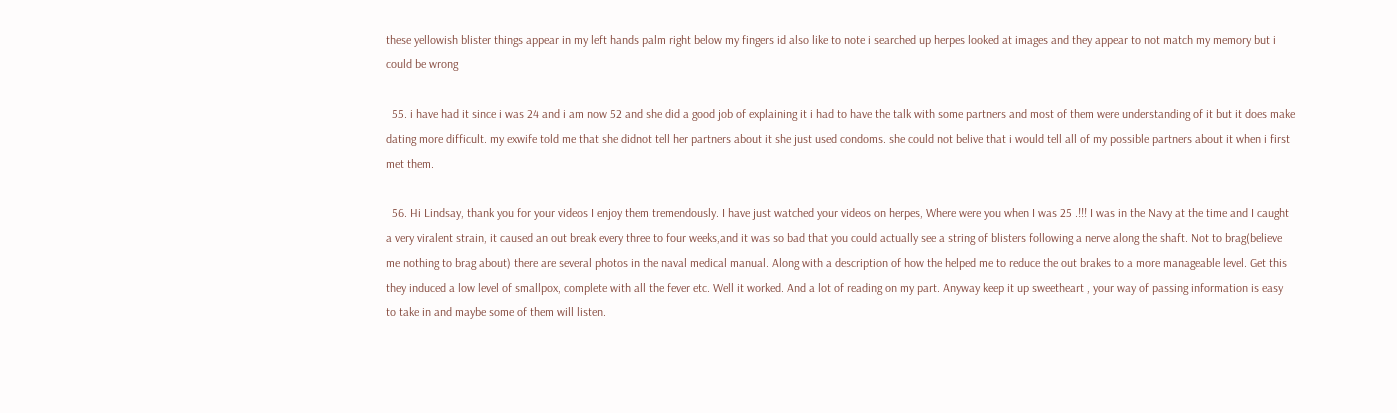these yellowish blister things appear in my left hands palm right below my fingers id also like to note i searched up herpes looked at images and they appear to not match my memory but i could be wrong

  55. i have had it since i was 24 and i am now 52 and she did a good job of explaining it i had to have the talk with some partners and most of them were understanding of it but it does make dating more difficult. my exwife told me that she didnot tell her partners about it she just used condoms. she could not belive that i would tell all of my possible partners about it when i first met them.

  56. Hi Lindsay, thank you for your videos I enjoy them tremendously. I have just watched your videos on herpes, Where were you when I was 25 .!!! I was in the Navy at the time and I caught a very viralent strain, it caused an out break every three to four weeks,and it was so bad that you could actually see a string of blisters following a nerve along the shaft. Not to brag(believe me nothing to brag about) there are several photos in the naval medical manual. Along with a description of how the helped me to reduce the out brakes to a more manageable level. Get this they induced a low level of smallpox, complete with all the fever etc. Well it worked. And a lot of reading on my part. Anyway keep it up sweetheart , your way of passing information is easy to take in and maybe some of them will listen.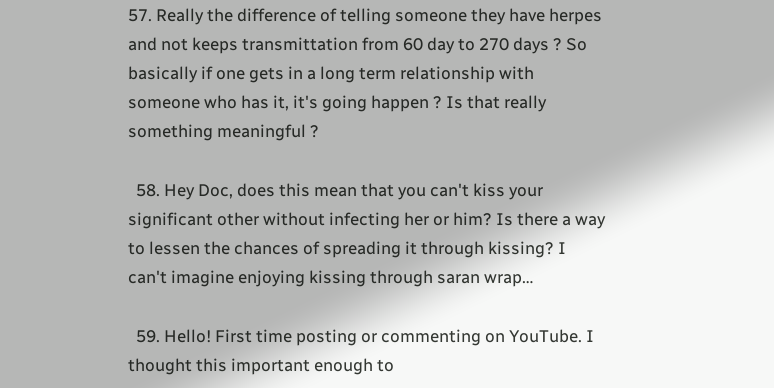57. Really the difference of telling someone they have herpes and not keeps transmittation from 60 day to 270 days ? So basically if one gets in a long term relationship with someone who has it, it's going happen ? Is that really something meaningful ?

  58. Hey Doc, does this mean that you can't kiss your significant other without infecting her or him? Is there a way to lessen the chances of spreading it through kissing? I can't imagine enjoying kissing through saran wrap…

  59. Hello! First time posting or commenting on YouTube. I thought this important enough to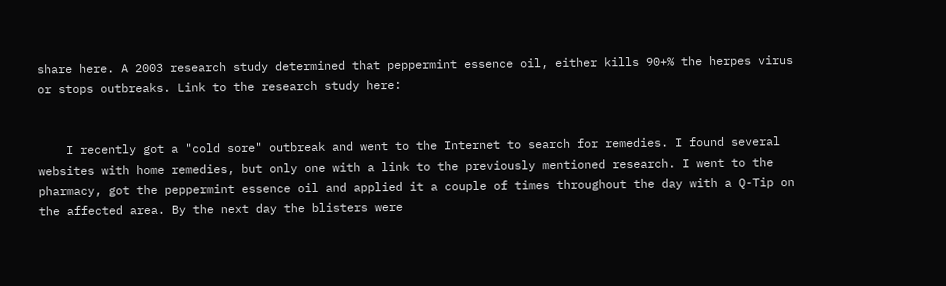share here. A 2003 research study determined that peppermint essence oil, either kills 90+% the herpes virus or stops outbreaks. Link to the research study here:


    I recently got a "cold sore" outbreak and went to the Internet to search for remedies. I found several websites with home remedies, but only one with a link to the previously mentioned research. I went to the pharmacy, got the peppermint essence oil and applied it a couple of times throughout the day with a Q-Tip on the affected area. By the next day the blisters were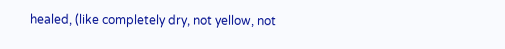healed, (like completely dry, not yellow, not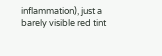inflammation), just a barely visible red tint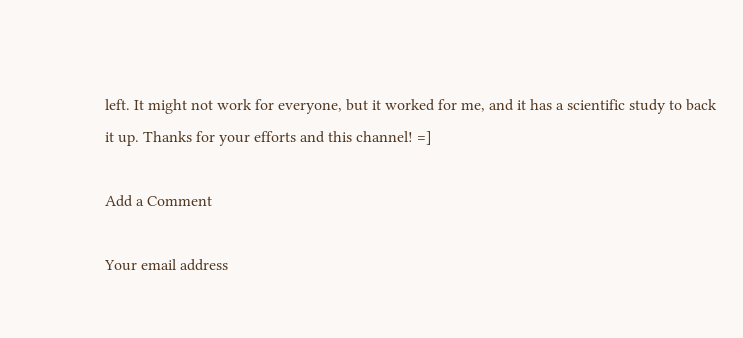left. It might not work for everyone, but it worked for me, and it has a scientific study to back it up. Thanks for your efforts and this channel! =]

Add a Comment

Your email address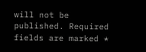will not be published. Required fields are marked *